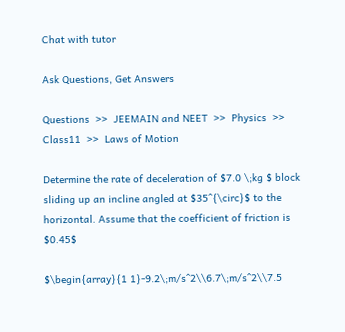Chat with tutor

Ask Questions, Get Answers

Questions  >>  JEEMAIN and NEET  >>  Physics  >>  Class11  >>  Laws of Motion

Determine the rate of deceleration of $7.0 \;kg $ block sliding up an incline angled at $35^{\circ}$ to the horizontal. Assume that the coefficient of friction is $0.45$

$\begin{array}{1 1}-9.2\;m/s^2\\6.7\;m/s^2\\7.5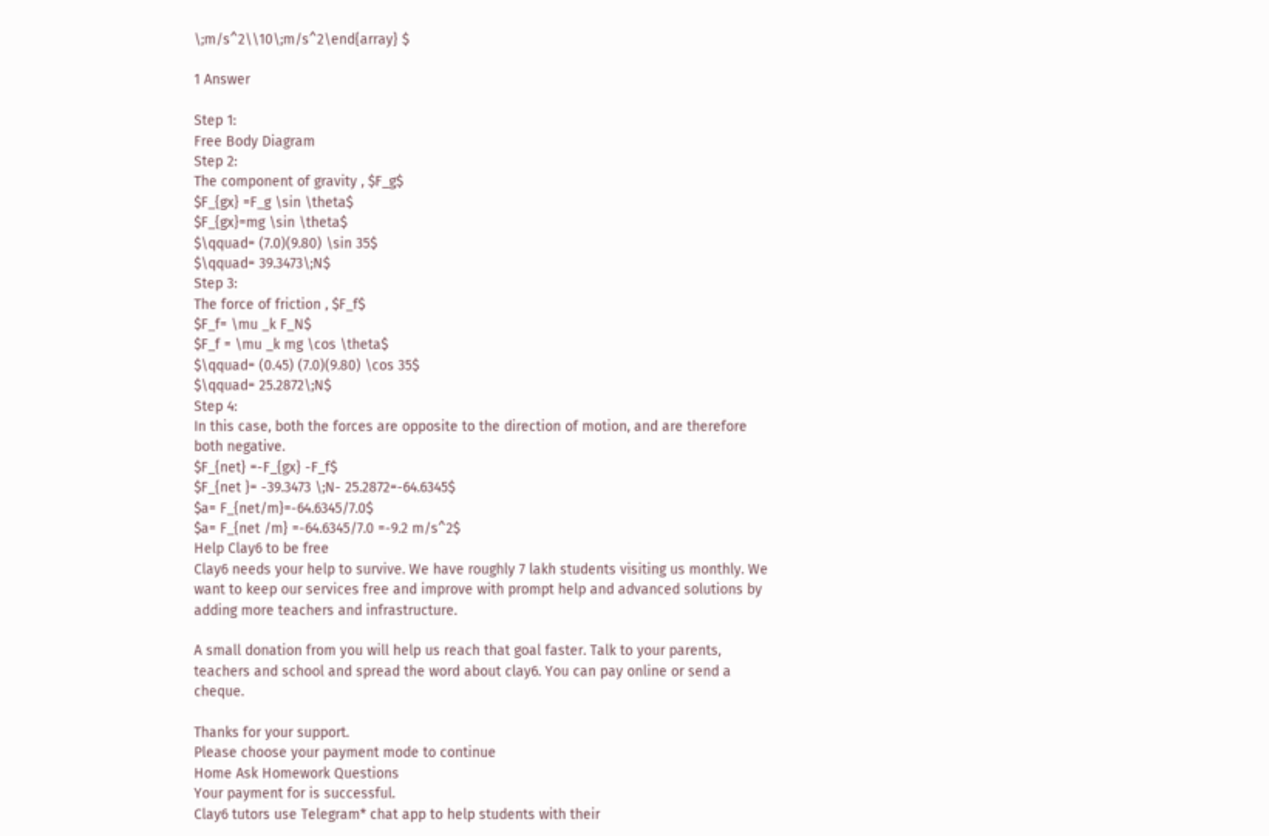\;m/s^2\\10\;m/s^2\end{array} $

1 Answer

Step 1:
Free Body Diagram
Step 2:
The component of gravity , $F_g$
$F_{gx} =F_g \sin \theta$
$F_{gx}=mg \sin \theta$
$\qquad= (7.0)(9.80) \sin 35$
$\qquad= 39.3473\;N$
Step 3:
The force of friction , $F_f$
$F_f= \mu _k F_N$
$F_f = \mu _k mg \cos \theta$
$\qquad= (0.45) (7.0)(9.80) \cos 35$
$\qquad= 25.2872\;N$
Step 4:
In this case, both the forces are opposite to the direction of motion, and are therefore both negative.
$F_{net} =-F_{gx} -F_f$
$F_{net }= -39.3473 \;N- 25.2872=-64.6345$
$a= F_{net/m}=-64.6345/7.0$
$a= F_{net /m} =-64.6345/7.0 =-9.2 m/s^2$
Help Clay6 to be free
Clay6 needs your help to survive. We have roughly 7 lakh students visiting us monthly. We want to keep our services free and improve with prompt help and advanced solutions by adding more teachers and infrastructure.

A small donation from you will help us reach that goal faster. Talk to your parents, teachers and school and spread the word about clay6. You can pay online or send a cheque.

Thanks for your support.
Please choose your payment mode to continue
Home Ask Homework Questions
Your payment for is successful.
Clay6 tutors use Telegram* chat app to help students with their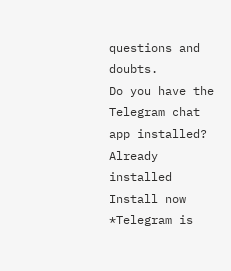questions and doubts.
Do you have the Telegram chat app installed?
Already installed Install now
*Telegram is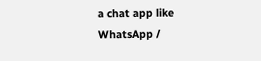a chat app like WhatsApp /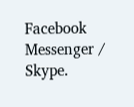Facebook Messenger / Skype.